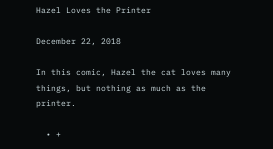Hazel Loves the Printer

December 22, 2018

In this comic, Hazel the cat loves many things, but nothing as much as the printer.

  • +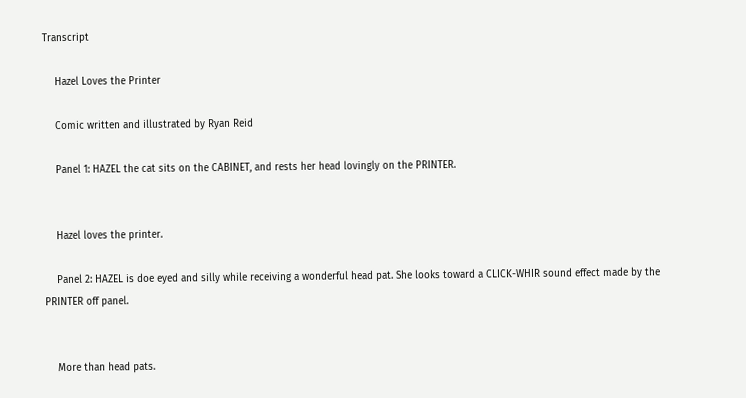Transcript

    Hazel Loves the Printer

    Comic written and illustrated by Ryan Reid

    Panel 1: HAZEL the cat sits on the CABINET, and rests her head lovingly on the PRINTER.


    Hazel loves the printer.

    Panel 2: HAZEL is doe eyed and silly while receiving a wonderful head pat. She looks toward a CLICK-WHIR sound effect made by the PRINTER off panel.


    More than head pats.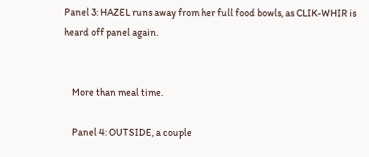Panel 3: HAZEL runs away from her full food bowls, as CLIK-WHIR is heard off panel again.


    More than meal time.

    Panel 4: OUTSIDE, a couple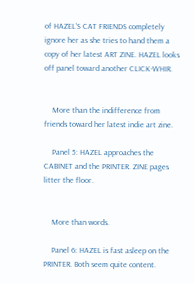of HAZEL’S CAT FRIENDS completely ignore her as she tries to hand them a copy of her latest ART ZINE. HAZEL looks off panel toward another CLICK-WHIR.


    More than the indifference from friends toward her latest indie art zine.

    Panel 5: HAZEL approaches the CABINET and the PRINTER. ZINE pages litter the floor.


    More than words.

    Panel 6: HAZEL is fast asleep on the PRINTER. Both seem quite content.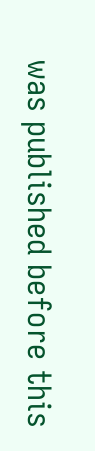was published before this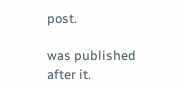post.

was published after it.